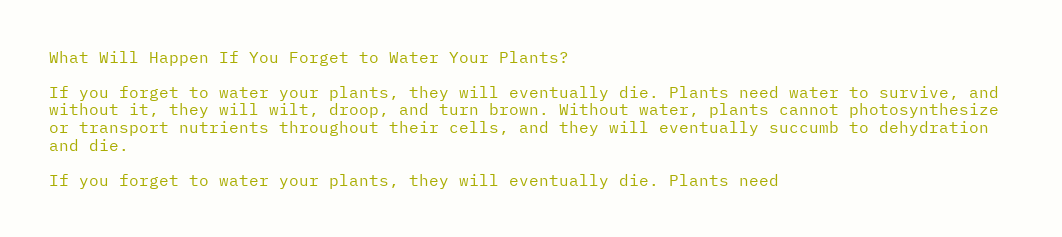What Will Happen If You Forget to Water Your Plants?

If you forget to water your plants, they will eventually die. Plants need water to survive, and without it, they will wilt, droop, and turn brown. Without water, plants cannot photosynthesize or transport nutrients throughout their cells, and they will eventually succumb to dehydration and die.

If you forget to water your plants, they will eventually die. Plants need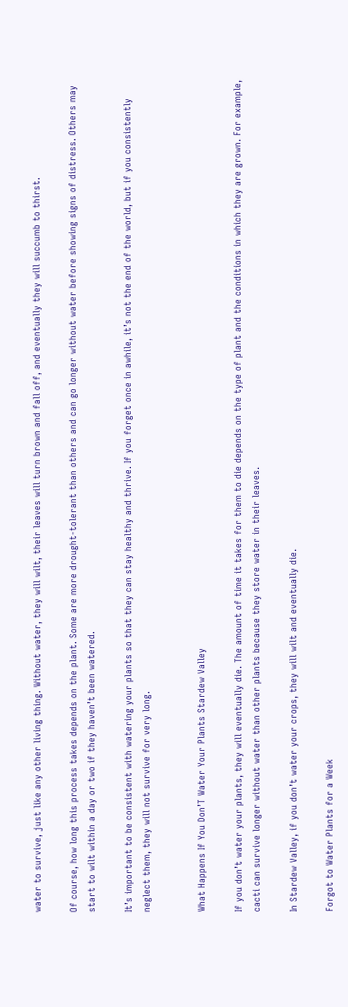water to survive, just like any other living thing. Without water, they will wilt, their leaves will turn brown and fall off, and eventually they will succumb to thirst.

Of course, how long this process takes depends on the plant. Some are more drought-tolerant than others and can go longer without water before showing signs of distress. Others may start to wilt within a day or two if they haven’t been watered.

It’s important to be consistent with watering your plants so that they can stay healthy and thrive. If you forget once in awhile, it’s not the end of the world, but if you consistently neglect them, they will not survive for very long.


What Happens If You Don’T Water Your Plants Stardew Valley

If you don’t water your plants, they will eventually die. The amount of time it takes for them to die depends on the type of plant and the conditions in which they are grown. For example, cacti can survive longer without water than other plants because they store water in their leaves.

In Stardew Valley, if you don’t water your crops, they will wilt and eventually die.

Forgot to Water Plants for a Week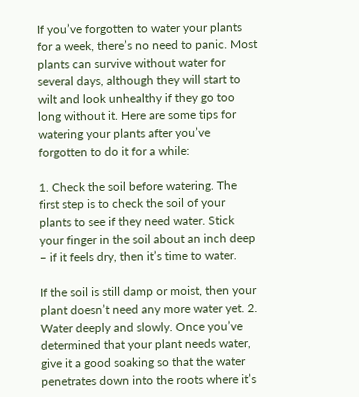If you’ve forgotten to water your plants for a week, there’s no need to panic. Most plants can survive without water for several days, although they will start to wilt and look unhealthy if they go too long without it. Here are some tips for watering your plants after you’ve forgotten to do it for a while:

1. Check the soil before watering. The first step is to check the soil of your plants to see if they need water. Stick your finger in the soil about an inch deep – if it feels dry, then it’s time to water.

If the soil is still damp or moist, then your plant doesn’t need any more water yet. 2. Water deeply and slowly. Once you’ve determined that your plant needs water, give it a good soaking so that the water penetrates down into the roots where it’s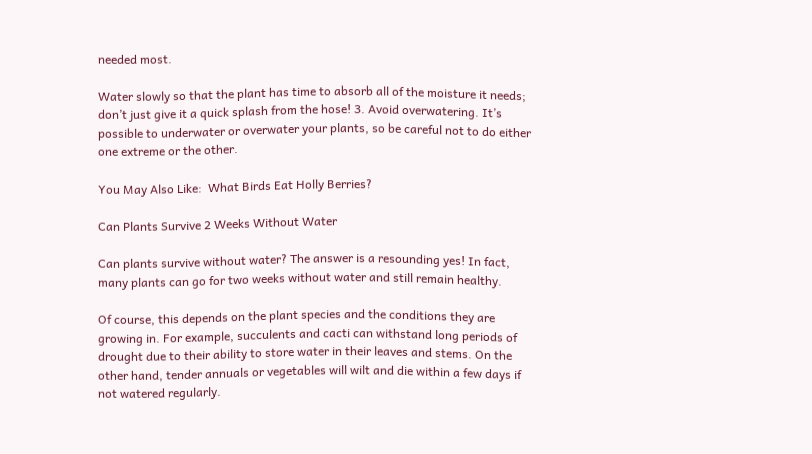needed most.

Water slowly so that the plant has time to absorb all of the moisture it needs; don’t just give it a quick splash from the hose! 3. Avoid overwatering. It’s possible to underwater or overwater your plants, so be careful not to do either one extreme or the other.

You May Also Like:  What Birds Eat Holly Berries?

Can Plants Survive 2 Weeks Without Water

Can plants survive without water? The answer is a resounding yes! In fact, many plants can go for two weeks without water and still remain healthy.

Of course, this depends on the plant species and the conditions they are growing in. For example, succulents and cacti can withstand long periods of drought due to their ability to store water in their leaves and stems. On the other hand, tender annuals or vegetables will wilt and die within a few days if not watered regularly.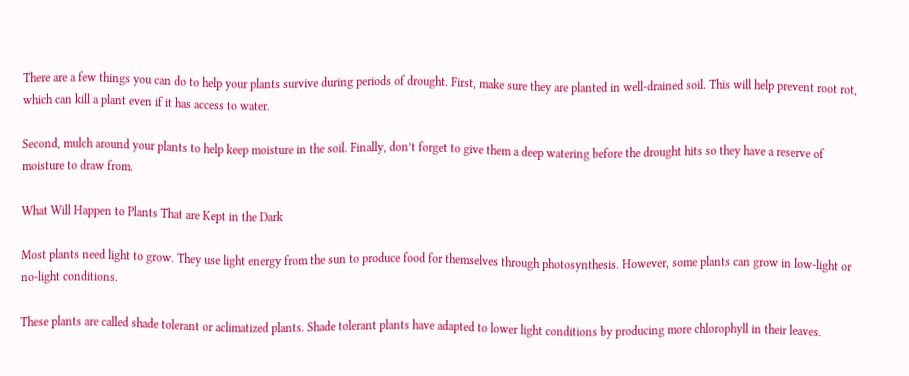There are a few things you can do to help your plants survive during periods of drought. First, make sure they are planted in well-drained soil. This will help prevent root rot, which can kill a plant even if it has access to water.

Second, mulch around your plants to help keep moisture in the soil. Finally, don’t forget to give them a deep watering before the drought hits so they have a reserve of moisture to draw from.

What Will Happen to Plants That are Kept in the Dark

Most plants need light to grow. They use light energy from the sun to produce food for themselves through photosynthesis. However, some plants can grow in low-light or no-light conditions.

These plants are called shade tolerant or aclimatized plants. Shade tolerant plants have adapted to lower light conditions by producing more chlorophyll in their leaves.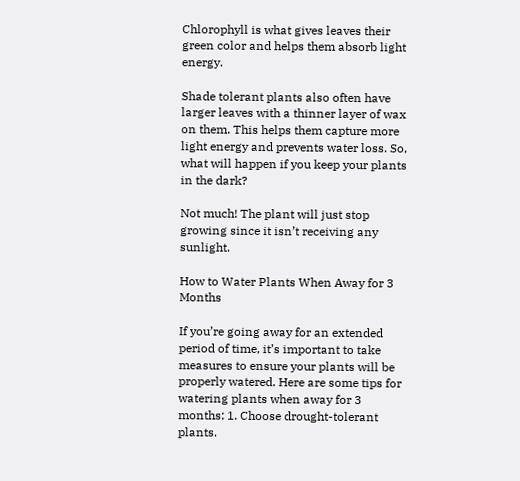Chlorophyll is what gives leaves their green color and helps them absorb light energy.

Shade tolerant plants also often have larger leaves with a thinner layer of wax on them. This helps them capture more light energy and prevents water loss. So, what will happen if you keep your plants in the dark?

Not much! The plant will just stop growing since it isn’t receiving any sunlight.

How to Water Plants When Away for 3 Months

If you’re going away for an extended period of time, it’s important to take measures to ensure your plants will be properly watered. Here are some tips for watering plants when away for 3 months: 1. Choose drought-tolerant plants.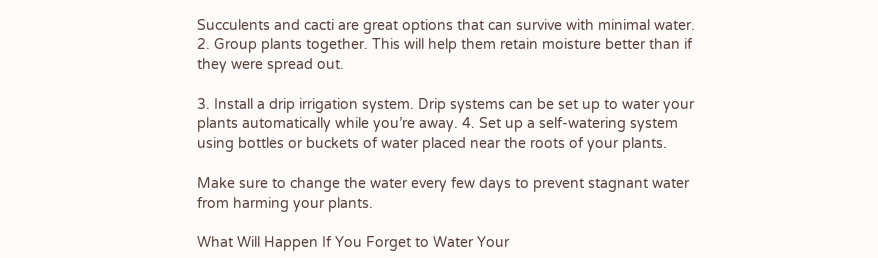Succulents and cacti are great options that can survive with minimal water. 2. Group plants together. This will help them retain moisture better than if they were spread out.

3. Install a drip irrigation system. Drip systems can be set up to water your plants automatically while you’re away. 4. Set up a self-watering system using bottles or buckets of water placed near the roots of your plants.

Make sure to change the water every few days to prevent stagnant water from harming your plants.

What Will Happen If You Forget to Water Your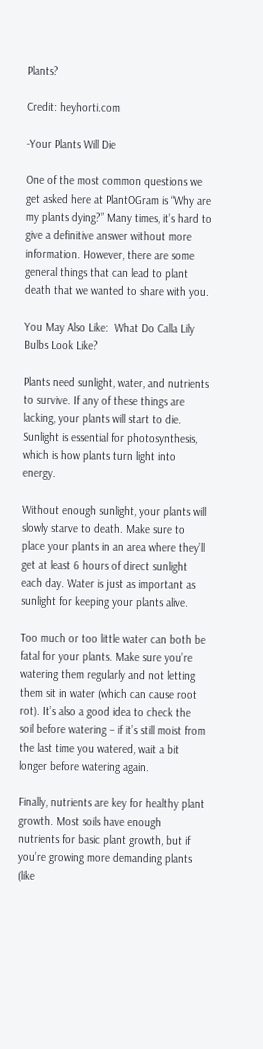Plants?

Credit: heyhorti.com

-Your Plants Will Die

One of the most common questions we get asked here at PlantOGram is “Why are my plants dying?” Many times, it’s hard to give a definitive answer without more information. However, there are some general things that can lead to plant death that we wanted to share with you.

You May Also Like:  What Do Calla Lily Bulbs Look Like?

Plants need sunlight, water, and nutrients to survive. If any of these things are lacking, your plants will start to die. Sunlight is essential for photosynthesis, which is how plants turn light into energy.

Without enough sunlight, your plants will slowly starve to death. Make sure to place your plants in an area where they’ll get at least 6 hours of direct sunlight each day. Water is just as important as sunlight for keeping your plants alive.

Too much or too little water can both be fatal for your plants. Make sure you’re watering them regularly and not letting them sit in water (which can cause root rot). It’s also a good idea to check the soil before watering – if it’s still moist from the last time you watered, wait a bit longer before watering again.

Finally, nutrients are key for healthy plant growth. Most soils have enough nutrients for basic plant growth, but if you’re growing more demanding plants (like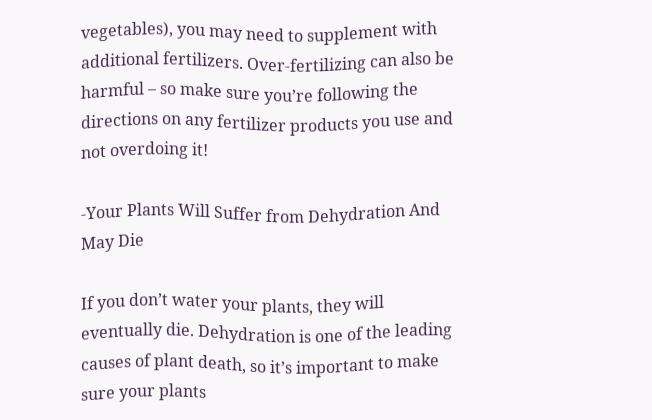vegetables), you may need to supplement with additional fertilizers. Over-fertilizing can also be harmful – so make sure you’re following the directions on any fertilizer products you use and not overdoing it!

-Your Plants Will Suffer from Dehydration And May Die

If you don’t water your plants, they will eventually die. Dehydration is one of the leading causes of plant death, so it’s important to make sure your plants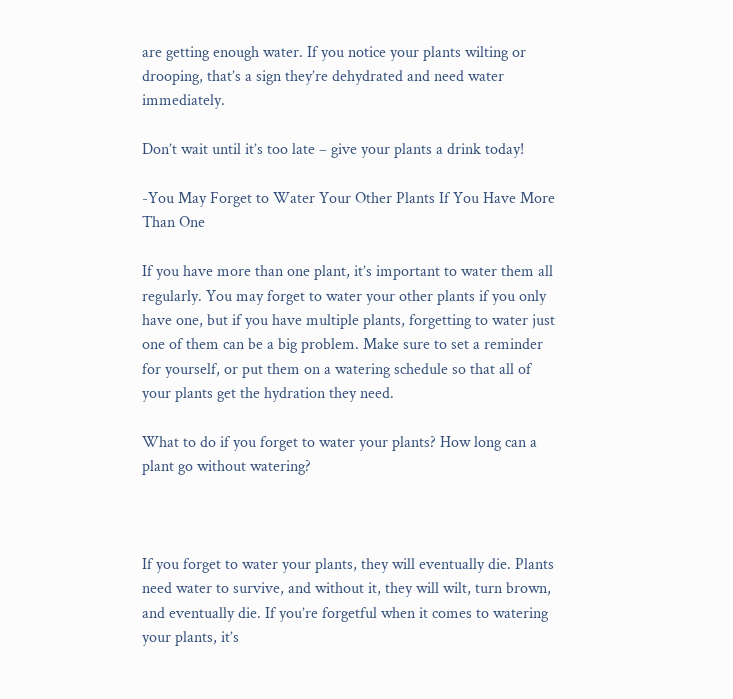are getting enough water. If you notice your plants wilting or drooping, that’s a sign they’re dehydrated and need water immediately.

Don’t wait until it’s too late – give your plants a drink today!

-You May Forget to Water Your Other Plants If You Have More Than One

If you have more than one plant, it’s important to water them all regularly. You may forget to water your other plants if you only have one, but if you have multiple plants, forgetting to water just one of them can be a big problem. Make sure to set a reminder for yourself, or put them on a watering schedule so that all of your plants get the hydration they need.

What to do if you forget to water your plants? How long can a plant go without watering?



If you forget to water your plants, they will eventually die. Plants need water to survive, and without it, they will wilt, turn brown, and eventually die. If you’re forgetful when it comes to watering your plants, it’s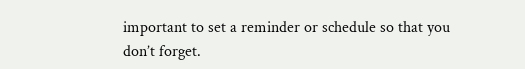important to set a reminder or schedule so that you don’t forget.